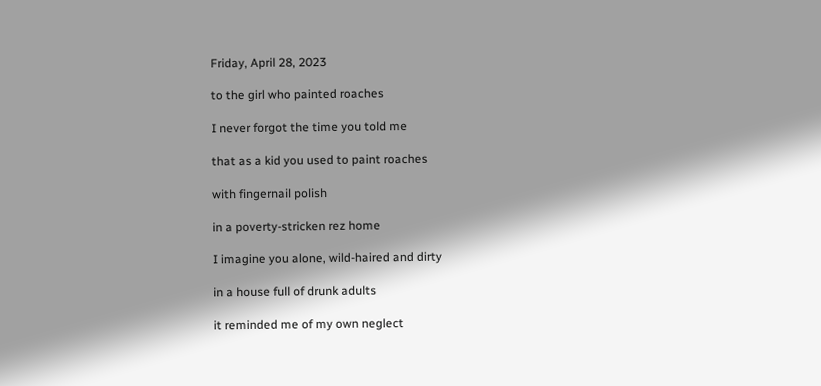Friday, April 28, 2023

to the girl who painted roaches

I never forgot the time you told me

that as a kid you used to paint roaches

with fingernail polish

in a poverty-stricken rez home

I imagine you alone, wild-haired and dirty

in a house full of drunk adults

it reminded me of my own neglect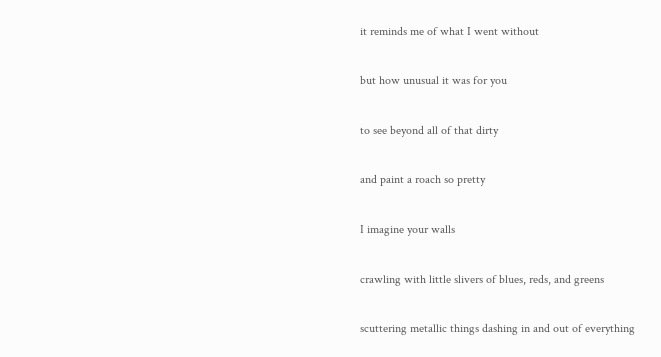it reminds me of what I went without

but how unusual it was for you

to see beyond all of that dirty

and paint a roach so pretty

I imagine your walls

crawling with little slivers of blues, reds, and greens

scuttering metallic things dashing in and out of everything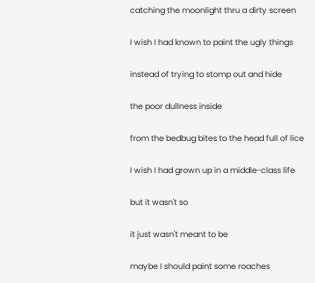catching the moonlight thru a dirty screen

I wish I had known to paint the ugly things

instead of trying to stomp out and hide

the poor dullness inside

from the bedbug bites to the head full of lice

I wish I had grown up in a middle-class life

but it wasn't so

it just wasn't meant to be

maybe I should paint some roaches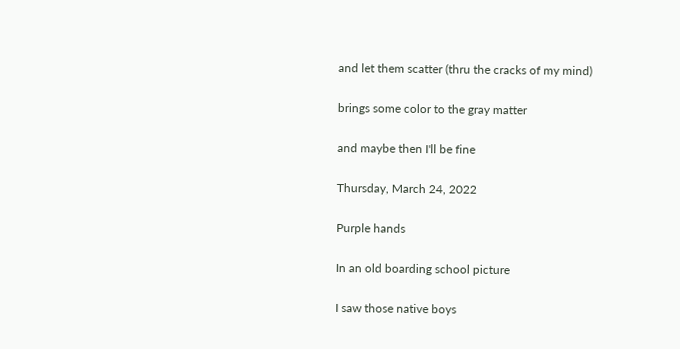and let them scatter (thru the cracks of my mind)

brings some color to the gray matter

and maybe then I'll be fine

Thursday, March 24, 2022

Purple hands

In an old boarding school picture

I saw those native boys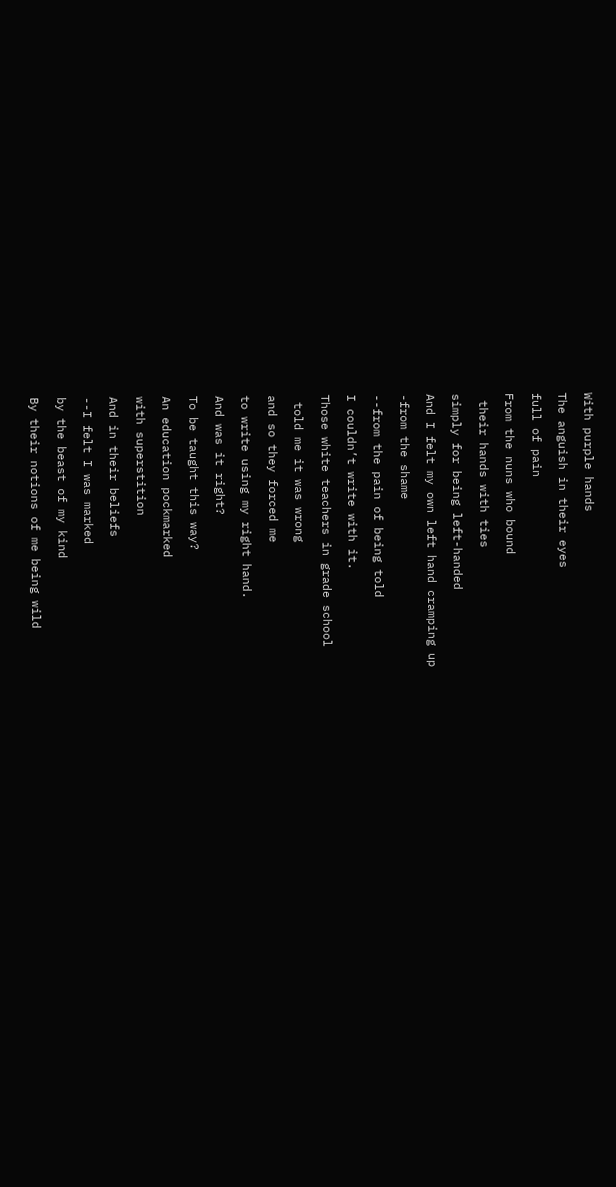With purple hands

The anguish in their eyes

full of pain

From the nuns who bound

 their hands with ties

simply for being left-handed

And I felt my own left hand cramping up

-from the shame

--from the pain of being told

I couldn’t write with it.

Those white teachers in grade school

 told me it was wrong

and so they forced me

to write using my right hand.

And was it right?

To be taught this way?

An education pockmarked

with superstition

And in their beliefs

--I felt I was marked

by the beast of my kind

By their notions of me being wild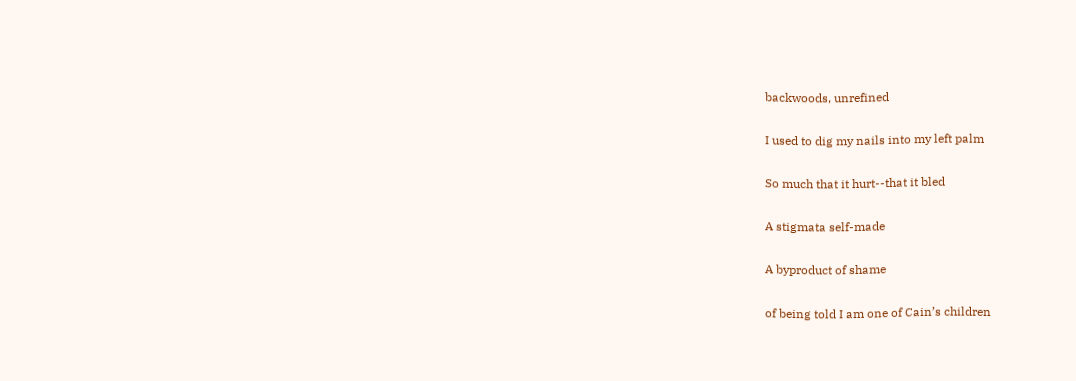backwoods, unrefined

I used to dig my nails into my left palm

So much that it hurt--that it bled

A stigmata self-made

A byproduct of shame

of being told I am one of Cain’s children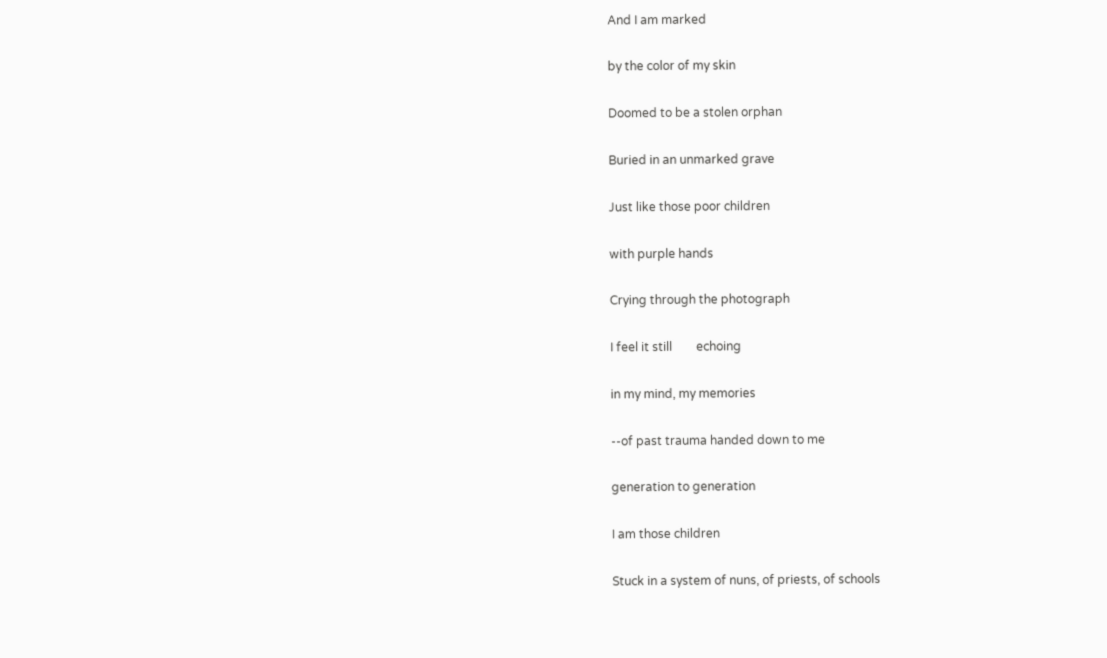And I am marked

by the color of my skin

Doomed to be a stolen orphan

Buried in an unmarked grave

Just like those poor children

with purple hands

Crying through the photograph

I feel it still        echoing

in my mind, my memories

--of past trauma handed down to me

generation to generation

I am those children

Stuck in a system of nuns, of priests, of schools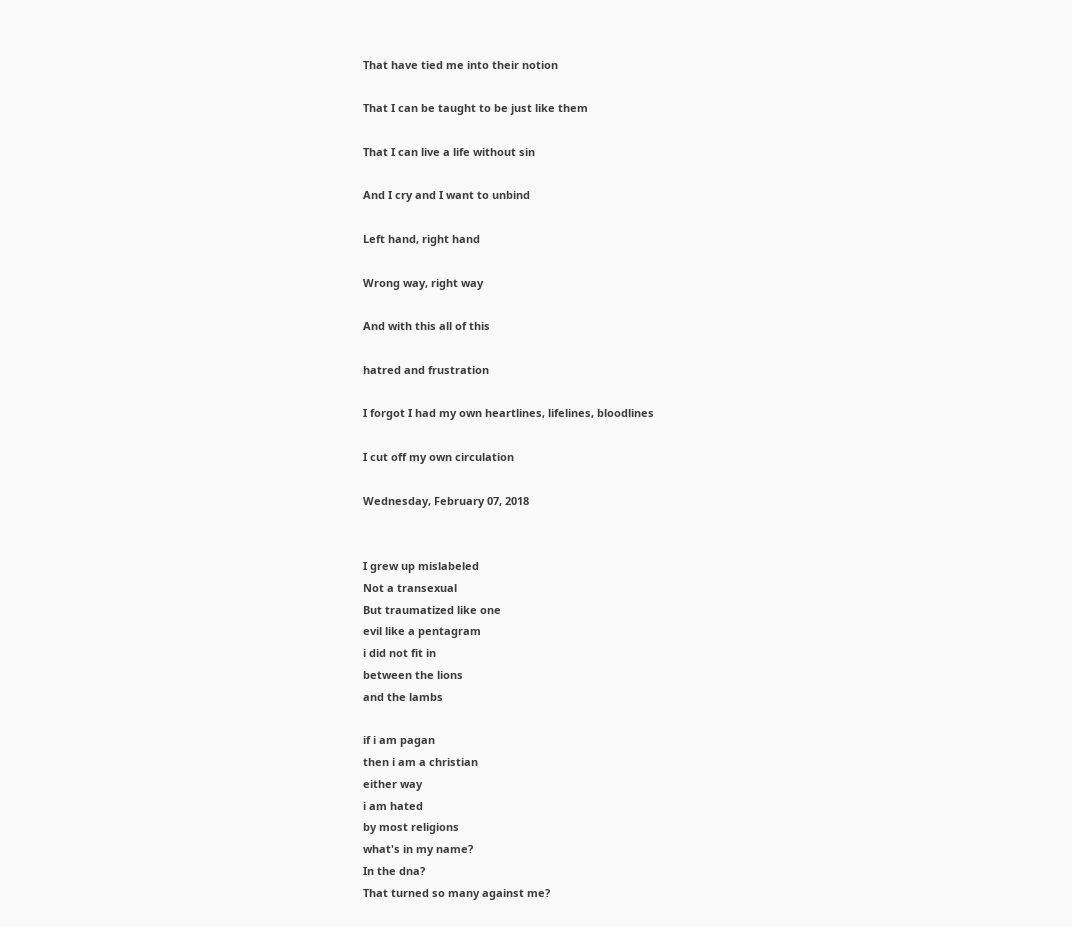That have tied me into their notion

That I can be taught to be just like them

That I can live a life without sin

And I cry and I want to unbind

Left hand, right hand

Wrong way, right way

And with this all of this

hatred and frustration

I forgot I had my own heartlines, lifelines, bloodlines

I cut off my own circulation

Wednesday, February 07, 2018


I grew up mislabeled
Not a transexual
But traumatized like one
evil like a pentagram
i did not fit in
between the lions
and the lambs

if i am pagan
then i am a christian
either way
i am hated
by most religions
what's in my name?
In the dna?
That turned so many against me?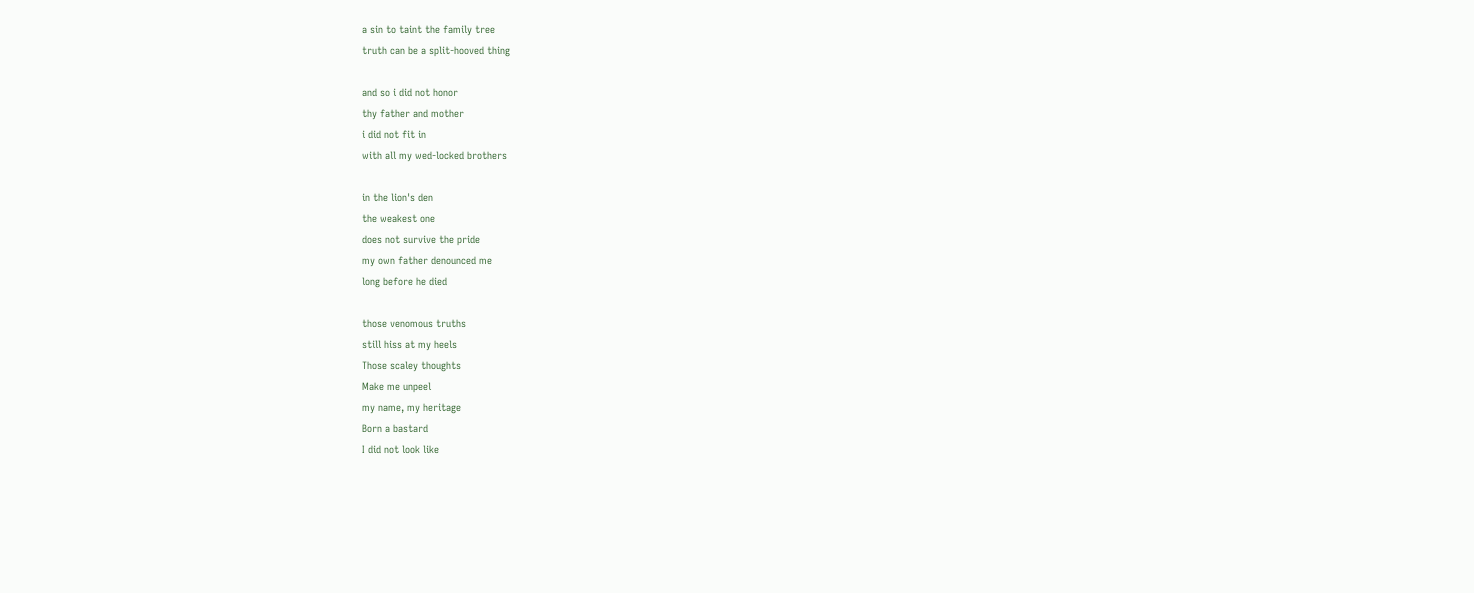a sin to taint the family tree
truth can be a split-hooved thing

and so i did not honor
thy father and mother
i did not fit in
with all my wed-locked brothers

in the lion's den
the weakest one
does not survive the pride
my own father denounced me
long before he died

those venomous truths
still hiss at my heels
Those scaley thoughts
Make me unpeel
my name, my heritage
Born a bastard
I did not look like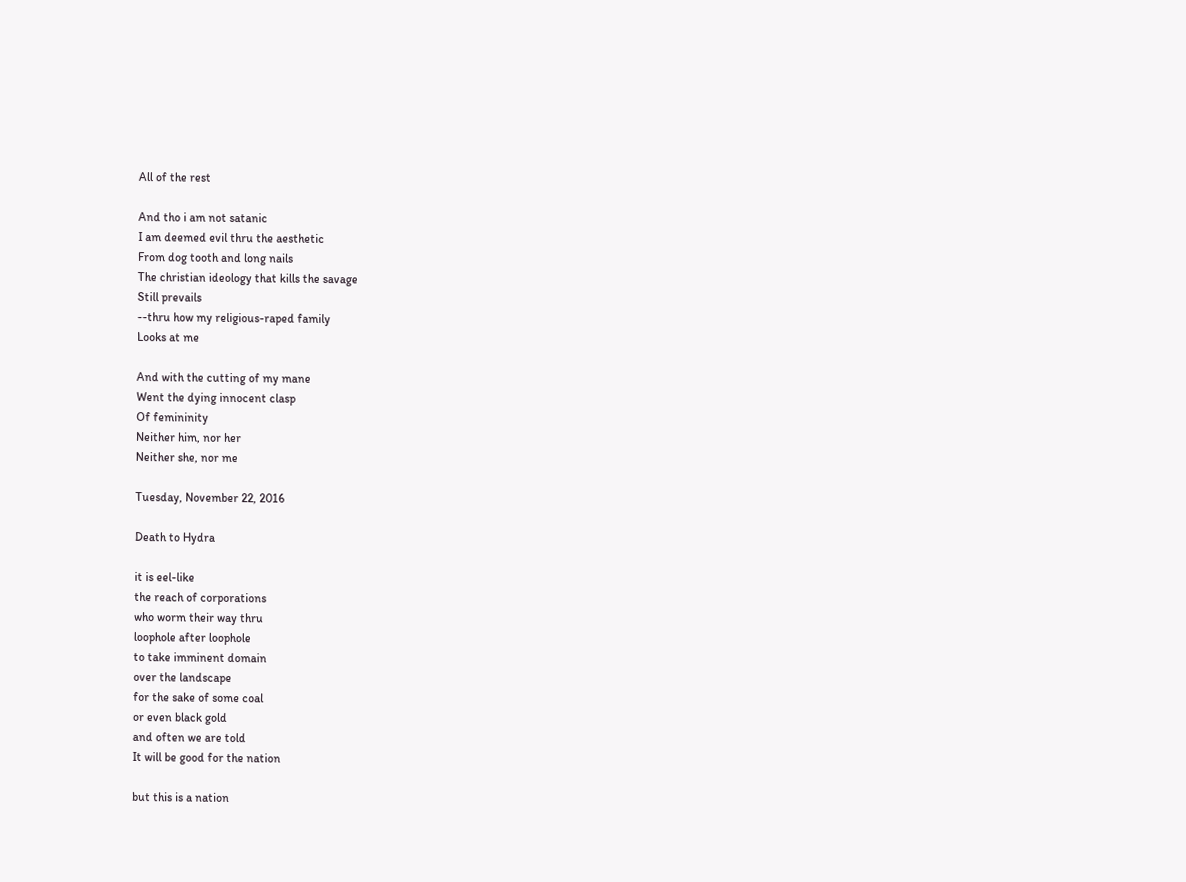All of the rest

And tho i am not satanic
I am deemed evil thru the aesthetic
From dog tooth and long nails
The christian ideology that kills the savage
Still prevails
--thru how my religious-raped family
Looks at me

And with the cutting of my mane
Went the dying innocent clasp
Of femininity
Neither him, nor her
Neither she, nor me

Tuesday, November 22, 2016

Death to Hydra

it is eel-like
the reach of corporations
who worm their way thru
loophole after loophole
to take imminent domain
over the landscape
for the sake of some coal
or even black gold
and often we are told
It will be good for the nation

but this is a nation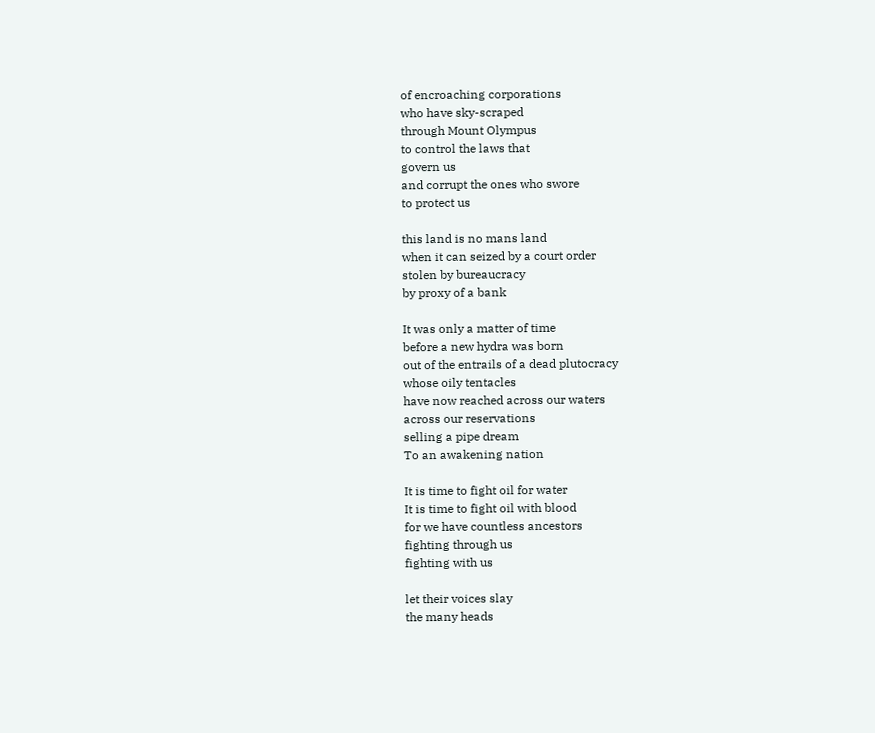of encroaching corporations
who have sky-scraped
through Mount Olympus
to control the laws that
govern us
and corrupt the ones who swore
to protect us

this land is no mans land
when it can seized by a court order
stolen by bureaucracy
by proxy of a bank

It was only a matter of time
before a new hydra was born
out of the entrails of a dead plutocracy
whose oily tentacles
have now reached across our waters
across our reservations
selling a pipe dream
To an awakening nation

It is time to fight oil for water
It is time to fight oil with blood
for we have countless ancestors
fighting through us
fighting with us

let their voices slay
the many heads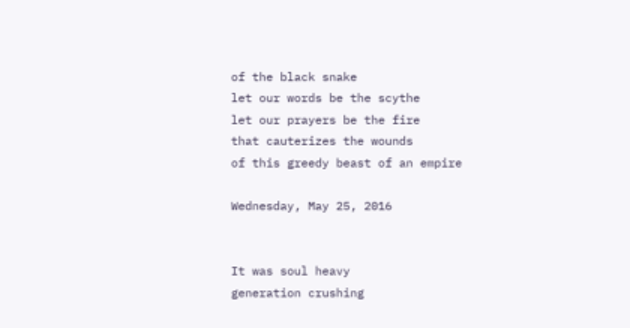of the black snake
let our words be the scythe
let our prayers be the fire
that cauterizes the wounds
of this greedy beast of an empire

Wednesday, May 25, 2016


It was soul heavy
generation crushing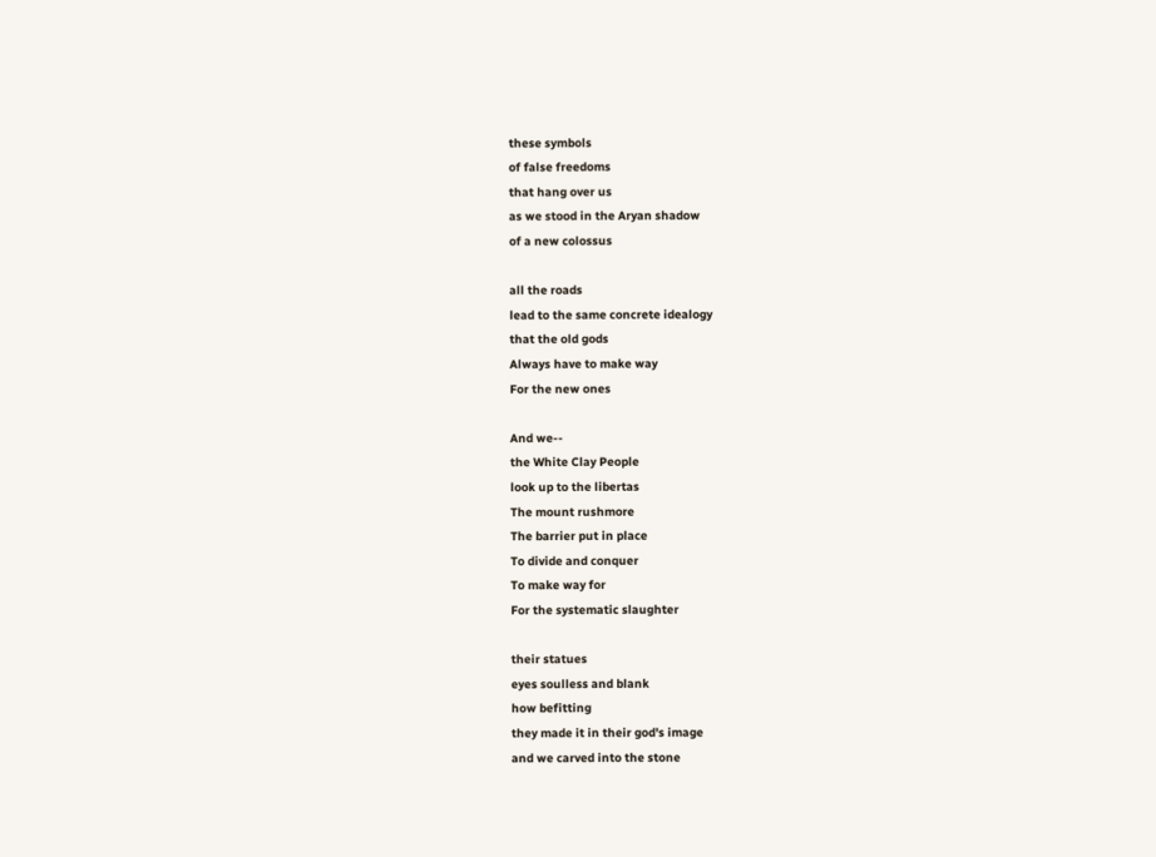these symbols
of false freedoms
that hang over us
as we stood in the Aryan shadow
of a new colossus

all the roads
lead to the same concrete idealogy
that the old gods
Always have to make way
For the new ones

And we--
the White Clay People
look up to the libertas
The mount rushmore
The barrier put in place
To divide and conquer
To make way for
For the systematic slaughter

their statues
eyes soulless and blank
how befitting
they made it in their god's image
and we carved into the stone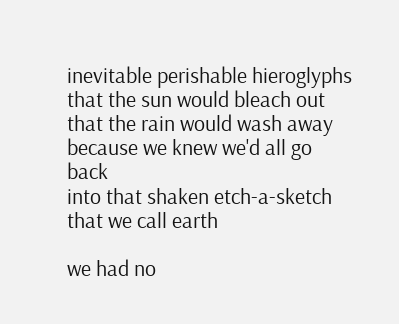inevitable perishable hieroglyphs
that the sun would bleach out
that the rain would wash away
because we knew we'd all go back
into that shaken etch-a-sketch
that we call earth

we had no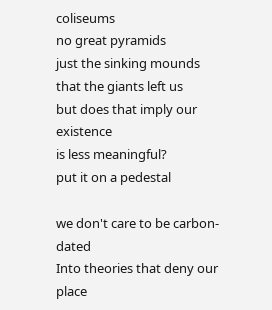coliseums
no great pyramids
just the sinking mounds
that the giants left us
but does that imply our existence
is less meaningful?
put it on a pedestal

we don't care to be carbon-dated
Into theories that deny our place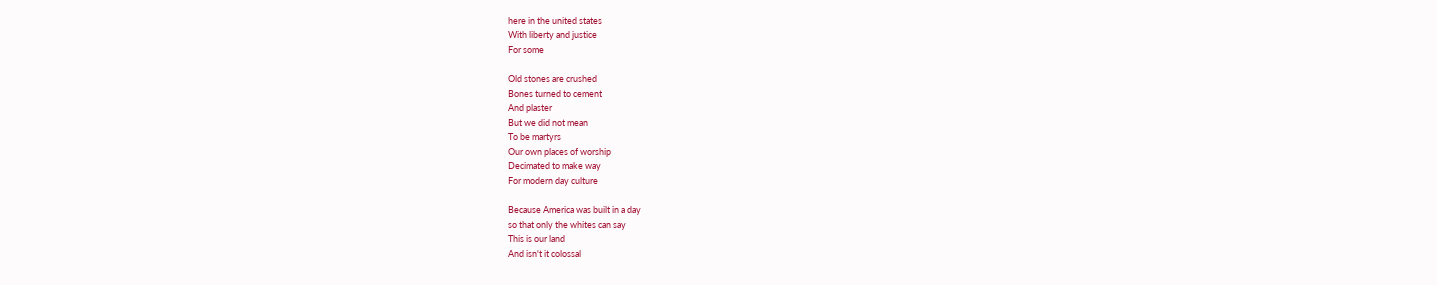here in the united states
With liberty and justice
For some

Old stones are crushed
Bones turned to cement
And plaster
But we did not mean
To be martyrs
Our own places of worship
Decimated to make way
For modern day culture

Because America was built in a day
so that only the whites can say
This is our land
And isn't it colossal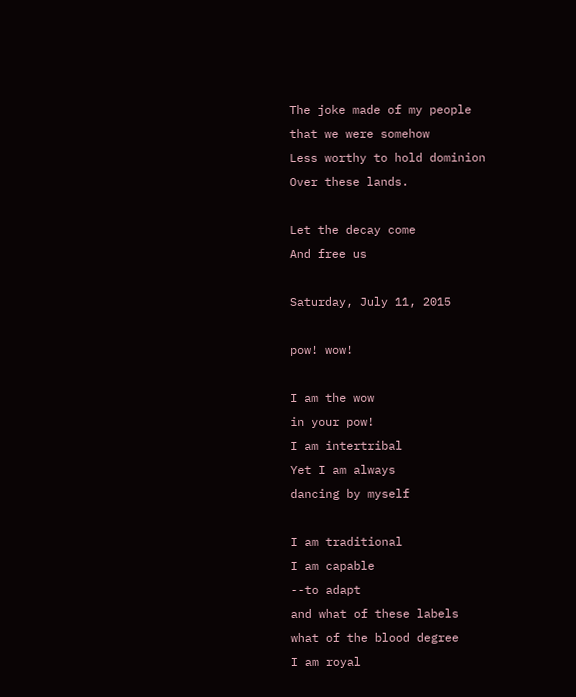The joke made of my people
that we were somehow
Less worthy to hold dominion
Over these lands.

Let the decay come
And free us

Saturday, July 11, 2015

pow! wow!

I am the wow
in your pow!
I am intertribal
Yet I am always
dancing by myself

I am traditional
I am capable
--to adapt
and what of these labels
what of the blood degree
I am royal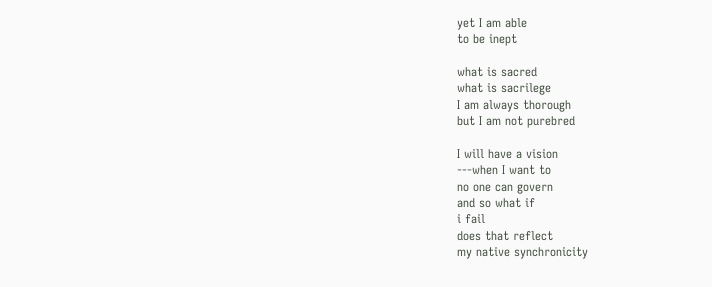yet I am able
to be inept

what is sacred
what is sacrilege
I am always thorough
but I am not purebred

I will have a vision
---when I want to
no one can govern
and so what if
i fail
does that reflect
my native synchronicity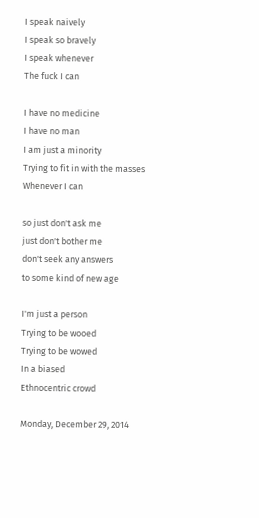I speak naively
I speak so bravely
I speak whenever
The fuck I can

I have no medicine
I have no man
I am just a minority
Trying to fit in with the masses
Whenever I can

so just don't ask me
just don't bother me
don't seek any answers
to some kind of new age

I'm just a person
Trying to be wooed
Trying to be wowed
In a biased
Ethnocentric crowd

Monday, December 29, 2014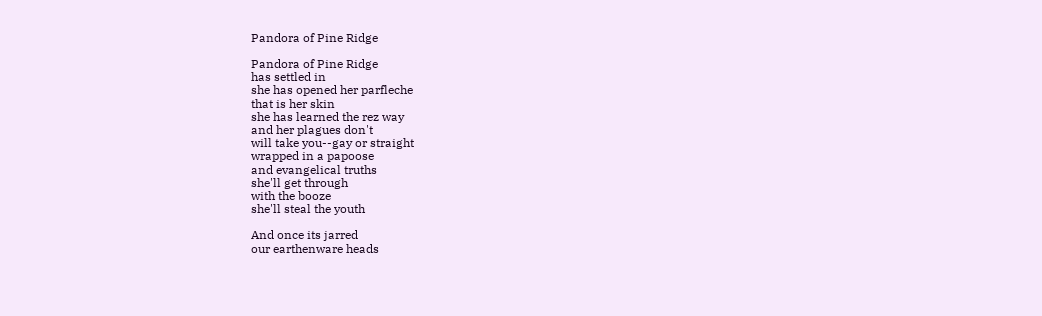Pandora of Pine Ridge

Pandora of Pine Ridge
has settled in
she has opened her parfleche
that is her skin
she has learned the rez way
and her plagues don't
will take you--gay or straight
wrapped in a papoose
and evangelical truths
she'll get through
with the booze
she'll steal the youth

And once its jarred
our earthenware heads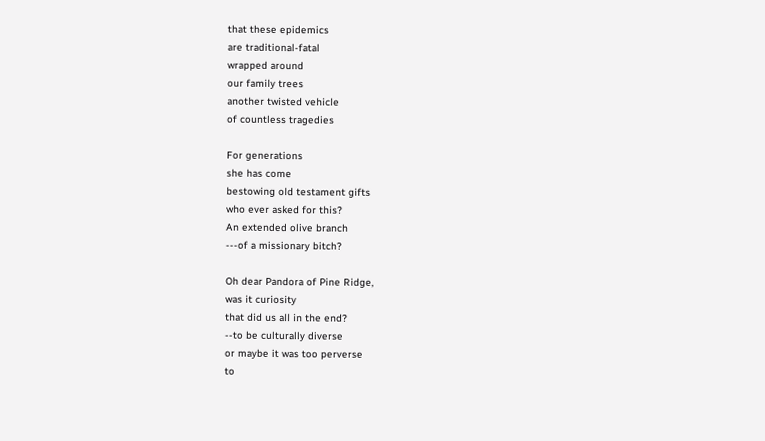that these epidemics
are traditional-fatal
wrapped around
our family trees
another twisted vehicle
of countless tragedies

For generations
she has come
bestowing old testament gifts
who ever asked for this?
An extended olive branch
---of a missionary bitch?

Oh dear Pandora of Pine Ridge,
was it curiosity
that did us all in the end?
--to be culturally diverse
or maybe it was too perverse
to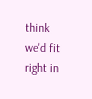think we'd fit right in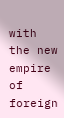with the new empire
of foreign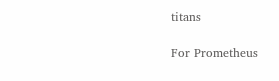titans

For Prometheus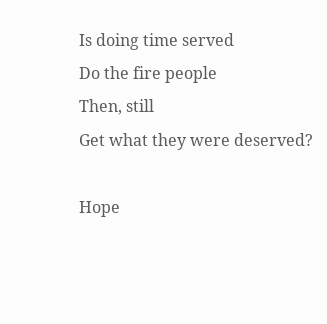Is doing time served
Do the fire people
Then, still
Get what they were deserved?

Hope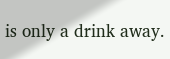is only a drink away.